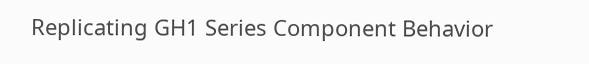Replicating GH1 Series Component Behavior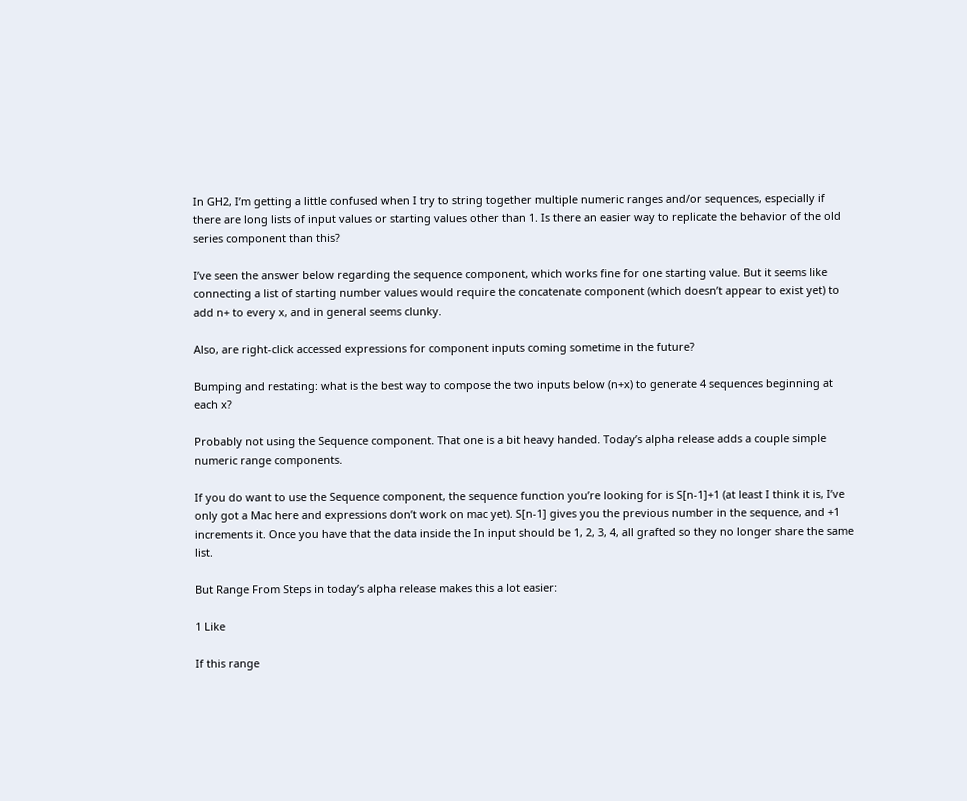In GH2, I’m getting a little confused when I try to string together multiple numeric ranges and/or sequences, especially if there are long lists of input values or starting values other than 1. Is there an easier way to replicate the behavior of the old series component than this?

I’ve seen the answer below regarding the sequence component, which works fine for one starting value. But it seems like connecting a list of starting number values would require the concatenate component (which doesn’t appear to exist yet) to add n+ to every x, and in general seems clunky.

Also, are right-click accessed expressions for component inputs coming sometime in the future?

Bumping and restating: what is the best way to compose the two inputs below (n+x) to generate 4 sequences beginning at each x?

Probably not using the Sequence component. That one is a bit heavy handed. Today’s alpha release adds a couple simple numeric range components.

If you do want to use the Sequence component, the sequence function you’re looking for is S[n-1]+1 (at least I think it is, I’ve only got a Mac here and expressions don’t work on mac yet). S[n-1] gives you the previous number in the sequence, and +1 increments it. Once you have that the data inside the In input should be 1, 2, 3, 4, all grafted so they no longer share the same list.

But Range From Steps in today’s alpha release makes this a lot easier:

1 Like

If this range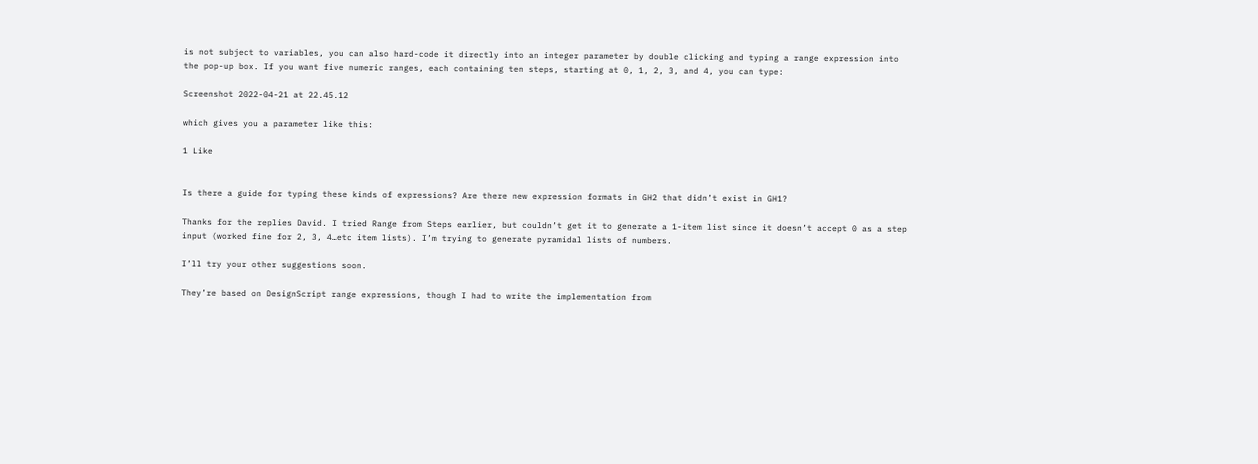is not subject to variables, you can also hard-code it directly into an integer parameter by double clicking and typing a range expression into the pop-up box. If you want five numeric ranges, each containing ten steps, starting at 0, 1, 2, 3, and 4, you can type:

Screenshot 2022-04-21 at 22.45.12

which gives you a parameter like this:

1 Like


Is there a guide for typing these kinds of expressions? Are there new expression formats in GH2 that didn’t exist in GH1?

Thanks for the replies David. I tried Range from Steps earlier, but couldn’t get it to generate a 1-item list since it doesn’t accept 0 as a step input (worked fine for 2, 3, 4…etc item lists). I’m trying to generate pyramidal lists of numbers.

I’ll try your other suggestions soon.

They’re based on DesignScript range expressions, though I had to write the implementation from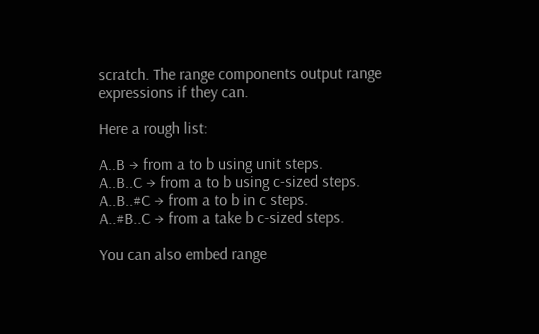scratch. The range components output range expressions if they can.

Here a rough list:

A..B → from a to b using unit steps.
A..B..C → from a to b using c-sized steps.
A..B..#C → from a to b in c steps.
A..#B..C → from a take b c-sized steps.

You can also embed range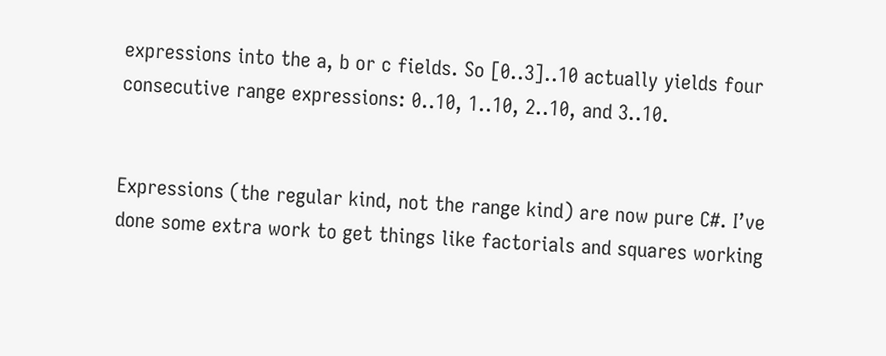expressions into the a, b or c fields. So [0..3]..10 actually yields four consecutive range expressions: 0..10, 1..10, 2..10, and 3..10.


Expressions (the regular kind, not the range kind) are now pure C#. I’ve done some extra work to get things like factorials and squares working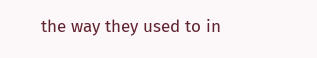the way they used to in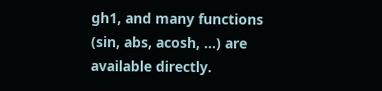gh1, and many functions (sin, abs, acosh, …) are available directly.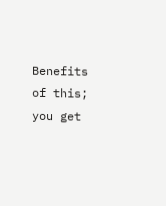Benefits of this; you get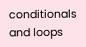conditionals and loops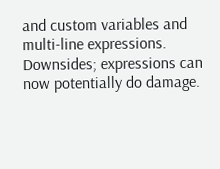and custom variables and multi-line expressions. Downsides; expressions can now potentially do damage.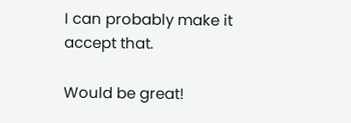I can probably make it accept that.

Would be great!